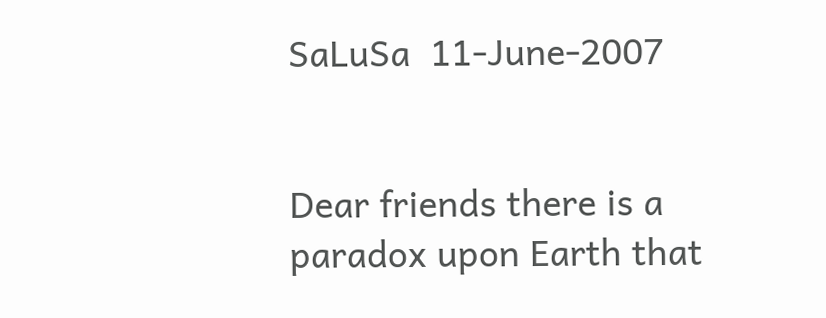SaLuSa  11-June-2007


Dear friends there is a paradox upon Earth that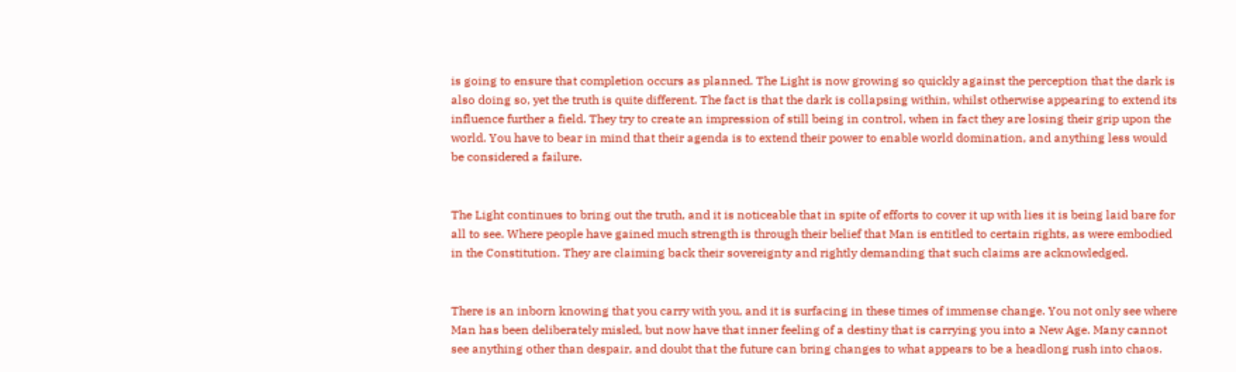is going to ensure that completion occurs as planned. The Light is now growing so quickly against the perception that the dark is also doing so, yet the truth is quite different. The fact is that the dark is collapsing within, whilst otherwise appearing to extend its influence further a field. They try to create an impression of still being in control, when in fact they are losing their grip upon the world. You have to bear in mind that their agenda is to extend their power to enable world domination, and anything less would be considered a failure.


The Light continues to bring out the truth, and it is noticeable that in spite of efforts to cover it up with lies it is being laid bare for all to see. Where people have gained much strength is through their belief that Man is entitled to certain rights, as were embodied in the Constitution. They are claiming back their sovereignty and rightly demanding that such claims are acknowledged.


There is an inborn knowing that you carry with you, and it is surfacing in these times of immense change. You not only see where Man has been deliberately misled, but now have that inner feeling of a destiny that is carrying you into a New Age. Many cannot see anything other than despair, and doubt that the future can bring changes to what appears to be a headlong rush into chaos.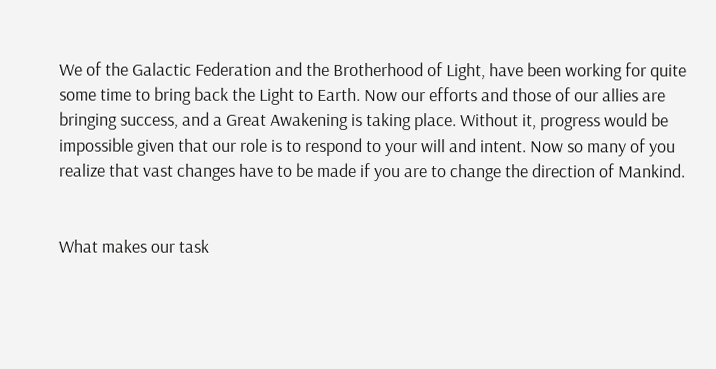We of the Galactic Federation and the Brotherhood of Light, have been working for quite some time to bring back the Light to Earth. Now our efforts and those of our allies are bringing success, and a Great Awakening is taking place. Without it, progress would be impossible given that our role is to respond to your will and intent. Now so many of you realize that vast changes have to be made if you are to change the direction of Mankind.


What makes our task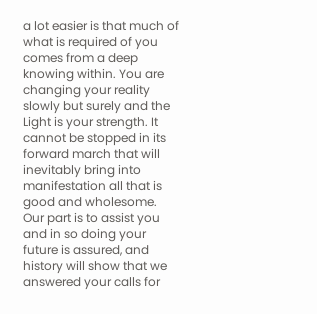a lot easier is that much of what is required of you comes from a deep knowing within. You are changing your reality slowly but surely and the Light is your strength. It cannot be stopped in its forward march that will inevitably bring into manifestation all that is good and wholesome. Our part is to assist you and in so doing your future is assured, and history will show that we answered your calls for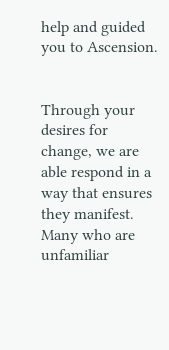help and guided you to Ascension.


Through your desires for change, we are able respond in a way that ensures they manifest. Many who are unfamiliar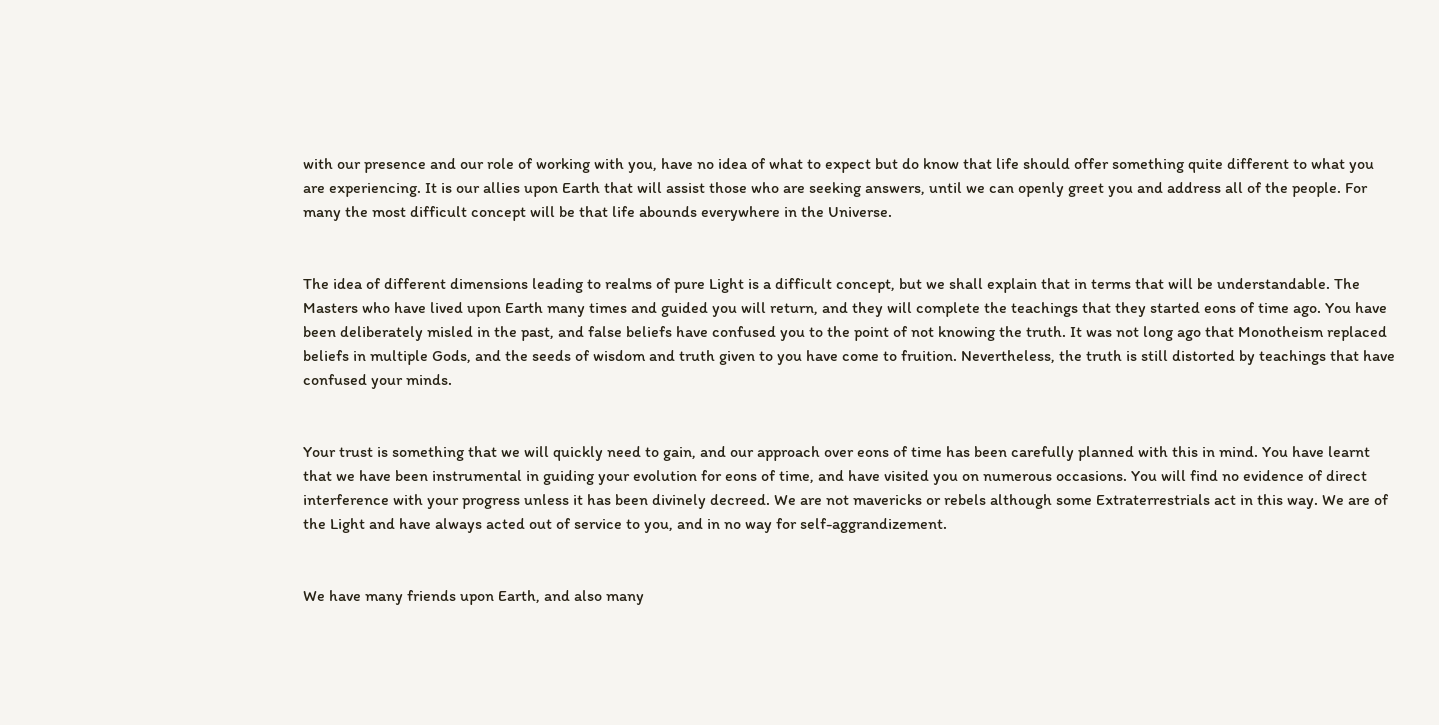with our presence and our role of working with you, have no idea of what to expect but do know that life should offer something quite different to what you are experiencing. It is our allies upon Earth that will assist those who are seeking answers, until we can openly greet you and address all of the people. For many the most difficult concept will be that life abounds everywhere in the Universe.


The idea of different dimensions leading to realms of pure Light is a difficult concept, but we shall explain that in terms that will be understandable. The Masters who have lived upon Earth many times and guided you will return, and they will complete the teachings that they started eons of time ago. You have been deliberately misled in the past, and false beliefs have confused you to the point of not knowing the truth. It was not long ago that Monotheism replaced beliefs in multiple Gods, and the seeds of wisdom and truth given to you have come to fruition. Nevertheless, the truth is still distorted by teachings that have confused your minds.


Your trust is something that we will quickly need to gain, and our approach over eons of time has been carefully planned with this in mind. You have learnt that we have been instrumental in guiding your evolution for eons of time, and have visited you on numerous occasions. You will find no evidence of direct interference with your progress unless it has been divinely decreed. We are not mavericks or rebels although some Extraterrestrials act in this way. We are of the Light and have always acted out of service to you, and in no way for self-aggrandizement.


We have many friends upon Earth, and also many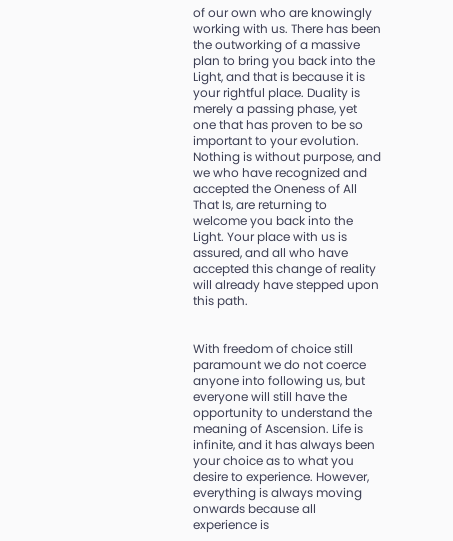of our own who are knowingly working with us. There has been the outworking of a massive plan to bring you back into the Light, and that is because it is your rightful place. Duality is merely a passing phase, yet one that has proven to be so important to your evolution. Nothing is without purpose, and we who have recognized and accepted the Oneness of All That Is, are returning to welcome you back into the Light. Your place with us is assured, and all who have accepted this change of reality will already have stepped upon this path.


With freedom of choice still paramount we do not coerce anyone into following us, but everyone will still have the opportunity to understand the meaning of Ascension. Life is infinite, and it has always been your choice as to what you desire to experience. However, everything is always moving onwards because all experience is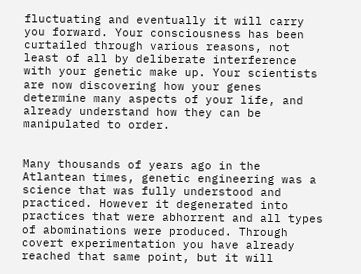fluctuating and eventually it will carry you forward. Your consciousness has been curtailed through various reasons, not least of all by deliberate interference with your genetic make up. Your scientists are now discovering how your genes determine many aspects of your life, and already understand how they can be manipulated to order.


Many thousands of years ago in the Atlantean times, genetic engineering was a science that was fully understood and practiced. However it degenerated into practices that were abhorrent and all types of abominations were produced. Through covert experimentation you have already reached that same point, but it will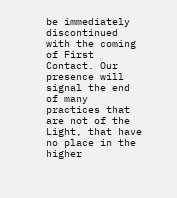be immediately discontinued with the coming of First Contact. Our presence will signal the end of many practices that are not of the Light, that have no place in the higher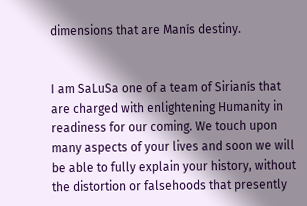dimensions that are Manís destiny.


I am SaLuSa one of a team of Sirianís that are charged with enlightening Humanity in readiness for our coming. We touch upon many aspects of your lives and soon we will be able to fully explain your history, without the distortion or falsehoods that presently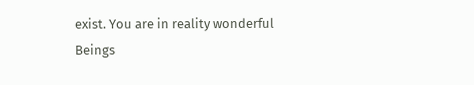exist. You are in reality wonderful Beings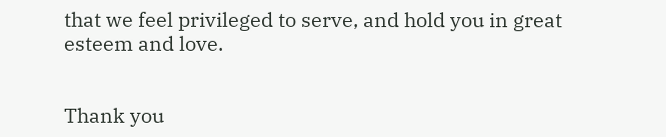that we feel privileged to serve, and hold you in great esteem and love.


Thank you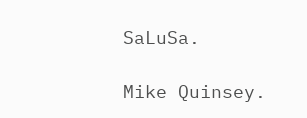SaLuSa.

Mike Quinsey.